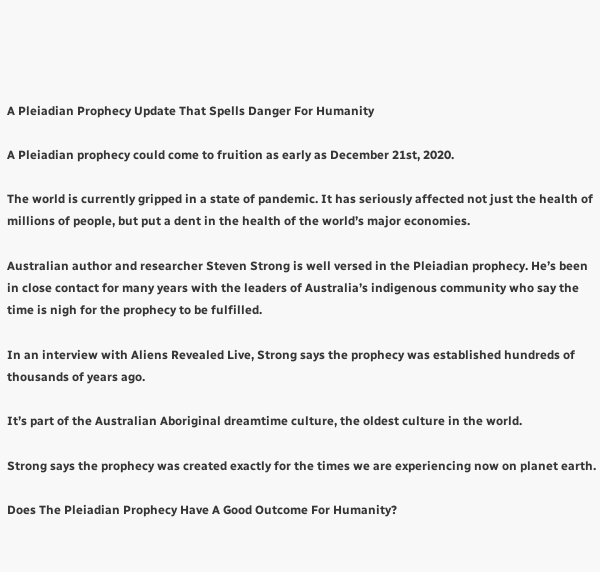A Pleiadian Prophecy Update That Spells Danger For Humanity

A Pleiadian prophecy could come to fruition as early as December 21st, 2020.

The world is currently gripped in a state of pandemic. It has seriously affected not just the health of millions of people, but put a dent in the health of the world’s major economies.

Australian author and researcher Steven Strong is well versed in the Pleiadian prophecy. He’s been in close contact for many years with the leaders of Australia’s indigenous community who say the time is nigh for the prophecy to be fulfilled.

In an interview with Aliens Revealed Live, Strong says the prophecy was established hundreds of thousands of years ago.

It’s part of the Australian Aboriginal dreamtime culture, the oldest culture in the world.

Strong says the prophecy was created exactly for the times we are experiencing now on planet earth.

Does The Pleiadian Prophecy Have A Good Outcome For Humanity?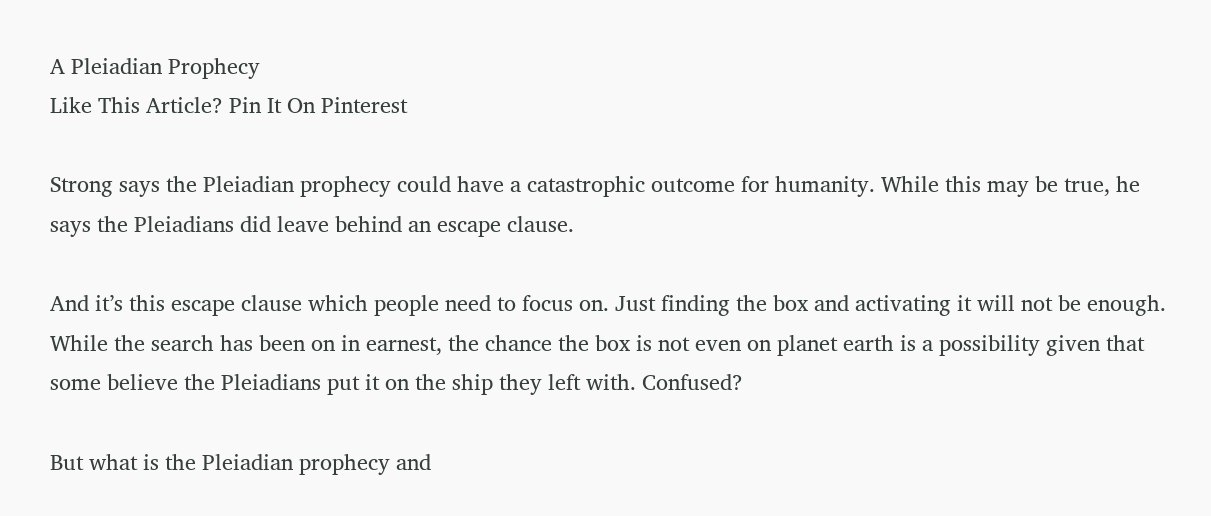A Pleiadian Prophecy
Like This Article? Pin It On Pinterest

Strong says the Pleiadian prophecy could have a catastrophic outcome for humanity. While this may be true, he says the Pleiadians did leave behind an escape clause.

And it’s this escape clause which people need to focus on. Just finding the box and activating it will not be enough. While the search has been on in earnest, the chance the box is not even on planet earth is a possibility given that some believe the Pleiadians put it on the ship they left with. Confused?

But what is the Pleiadian prophecy and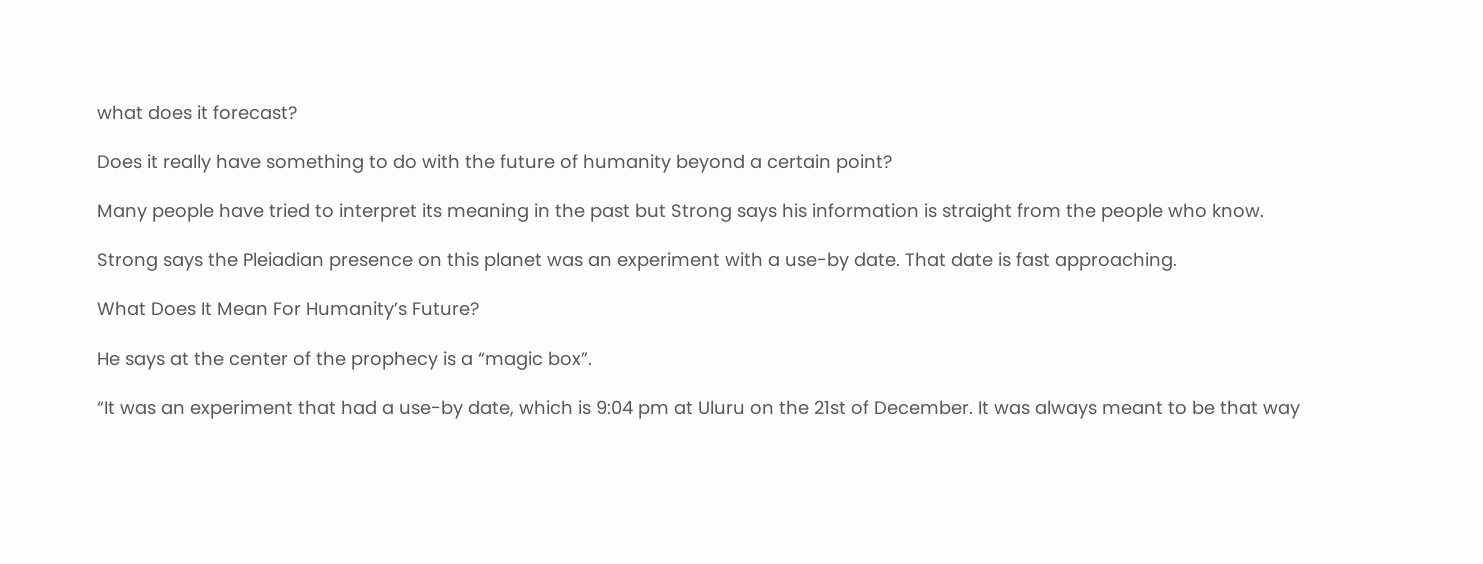what does it forecast?

Does it really have something to do with the future of humanity beyond a certain point?

Many people have tried to interpret its meaning in the past but Strong says his information is straight from the people who know.

Strong says the Pleiadian presence on this planet was an experiment with a use-by date. That date is fast approaching.

What Does It Mean For Humanity’s Future?

He says at the center of the prophecy is a “magic box”.

“It was an experiment that had a use-by date, which is 9:04 pm at Uluru on the 21st of December. It was always meant to be that way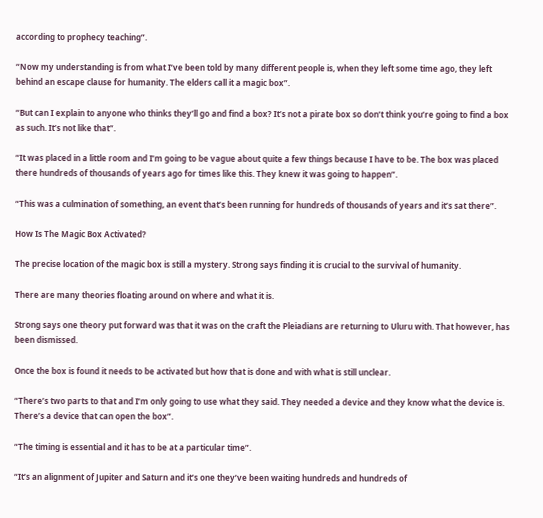according to prophecy teaching”.

“Now my understanding is from what I’ve been told by many different people is, when they left some time ago, they left behind an escape clause for humanity. The elders call it a magic box”.

“But can I explain to anyone who thinks they’ll go and find a box? It’s not a pirate box so don’t think you’re going to find a box as such. It’s not like that”.

“It was placed in a little room and I’m going to be vague about quite a few things because I have to be. The box was placed there hundreds of thousands of years ago for times like this. They knew it was going to happen”.

“This was a culmination of something, an event that’s been running for hundreds of thousands of years and it’s sat there”.

How Is The Magic Box Activated?

The precise location of the magic box is still a mystery. Strong says finding it is crucial to the survival of humanity.

There are many theories floating around on where and what it is.

Strong says one theory put forward was that it was on the craft the Pleiadians are returning to Uluru with. That however, has been dismissed.

Once the box is found it needs to be activated but how that is done and with what is still unclear.

“There’s two parts to that and I’m only going to use what they said. They needed a device and they know what the device is. There’s a device that can open the box”.

“The timing is essential and it has to be at a particular time”.

“It’s an alignment of Jupiter and Saturn and it’s one they’ve been waiting hundreds and hundreds of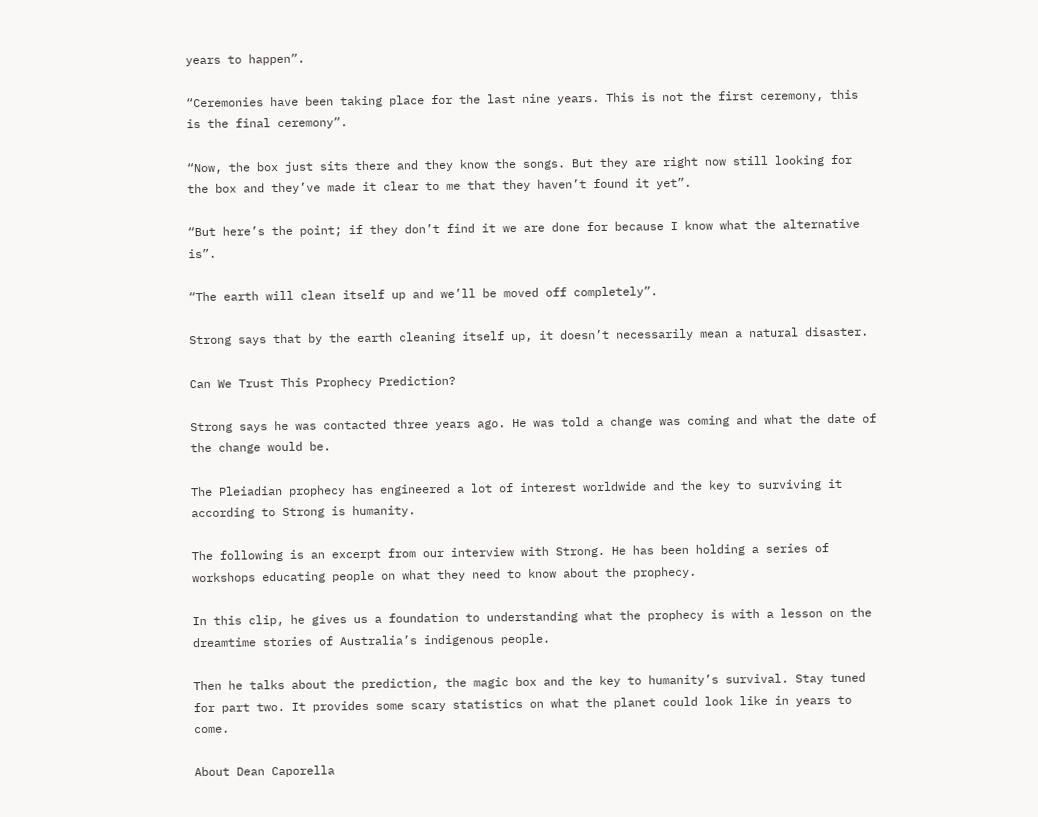years to happen”.

“Ceremonies have been taking place for the last nine years. This is not the first ceremony, this is the final ceremony”.

“Now, the box just sits there and they know the songs. But they are right now still looking for the box and they’ve made it clear to me that they haven’t found it yet”.

“But here’s the point; if they don’t find it we are done for because I know what the alternative is”.

“The earth will clean itself up and we’ll be moved off completely”.

Strong says that by the earth cleaning itself up, it doesn’t necessarily mean a natural disaster.

Can We Trust This Prophecy Prediction?

Strong says he was contacted three years ago. He was told a change was coming and what the date of the change would be.

The Pleiadian prophecy has engineered a lot of interest worldwide and the key to surviving it according to Strong is humanity.

The following is an excerpt from our interview with Strong. He has been holding a series of workshops educating people on what they need to know about the prophecy.

In this clip, he gives us a foundation to understanding what the prophecy is with a lesson on the dreamtime stories of Australia’s indigenous people.

Then he talks about the prediction, the magic box and the key to humanity’s survival. Stay tuned for part two. It provides some scary statistics on what the planet could look like in years to come.

About Dean Caporella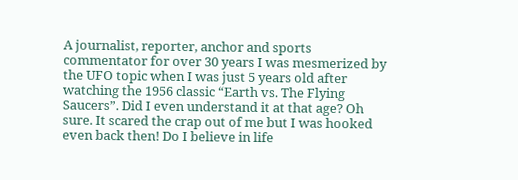A journalist, reporter, anchor and sports commentator for over 30 years I was mesmerized by the UFO topic when I was just 5 years old after watching the 1956 classic “Earth vs. The Flying Saucers”. Did I even understand it at that age? Oh sure. It scared the crap out of me but I was hooked even back then! Do I believe in life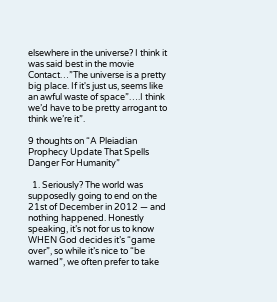elsewhere in the universe? I think it was said best in the movie Contact…”The universe is a pretty big place. If it's just us, seems like an awful waste of space”….I think we’d have to be pretty arrogant to think we’re it”.

9 thoughts on “A Pleiadian Prophecy Update That Spells Danger For Humanity”

  1. Seriously? The world was supposedly going to end on the 21st of December in 2012 — and nothing happened. Honestly speaking, it’s not for us to know WHEN God decides it’s “game over”, so while it’s nice to “be warned”, we often prefer to take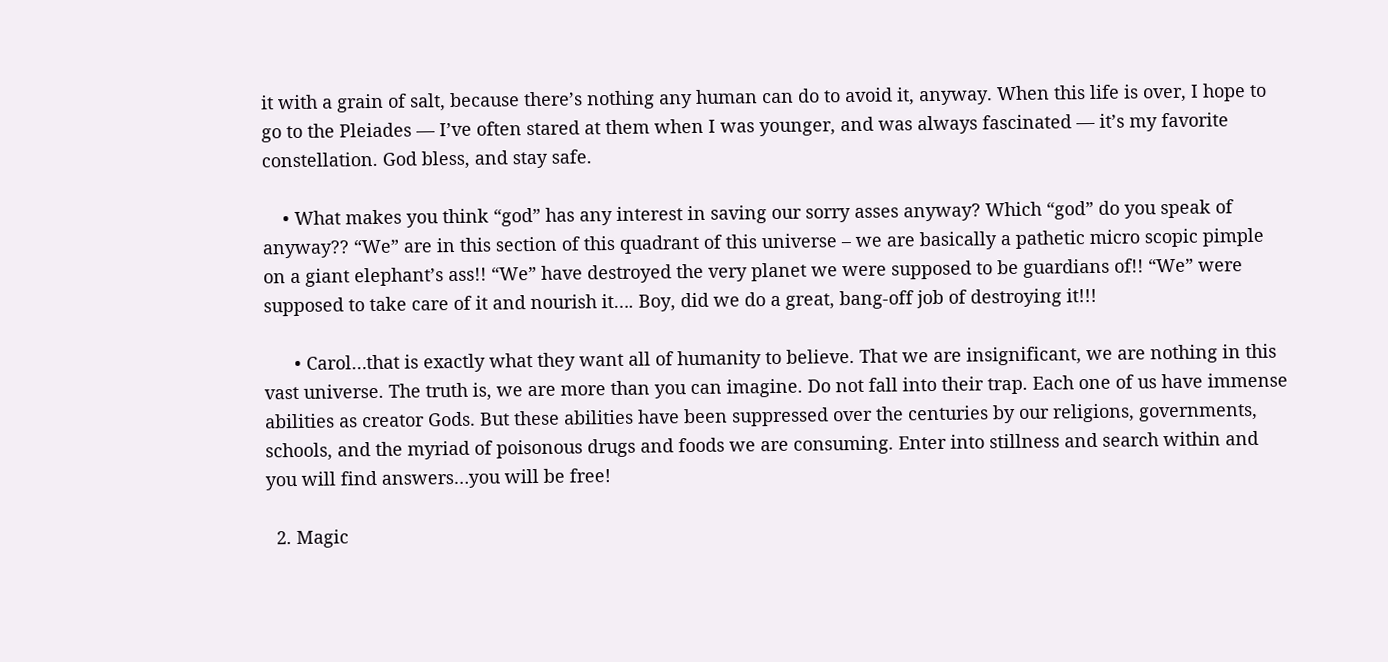it with a grain of salt, because there’s nothing any human can do to avoid it, anyway. When this life is over, I hope to go to the Pleiades — I’ve often stared at them when I was younger, and was always fascinated — it’s my favorite constellation. God bless, and stay safe.

    • What makes you think “god” has any interest in saving our sorry asses anyway? Which “god” do you speak of anyway?? “We” are in this section of this quadrant of this universe – we are basically a pathetic micro scopic pimple on a giant elephant’s ass!! “We” have destroyed the very planet we were supposed to be guardians of!! “We” were supposed to take care of it and nourish it…. Boy, did we do a great, bang-off job of destroying it!!!

      • Carol…that is exactly what they want all of humanity to believe. That we are insignificant, we are nothing in this vast universe. The truth is, we are more than you can imagine. Do not fall into their trap. Each one of us have immense abilities as creator Gods. But these abilities have been suppressed over the centuries by our religions, governments, schools, and the myriad of poisonous drugs and foods we are consuming. Enter into stillness and search within and you will find answers…you will be free!

  2. Magic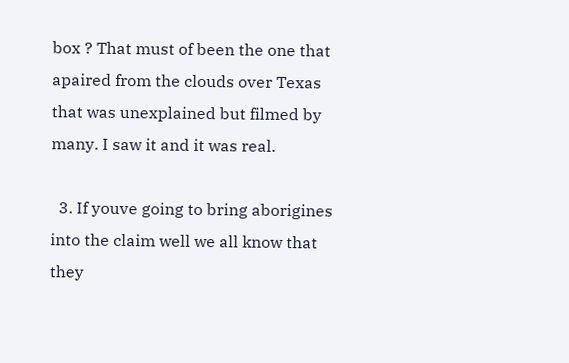box ? That must of been the one that apaired from the clouds over Texas that was unexplained but filmed by many. I saw it and it was real.

  3. If youve going to bring aborigines into the claim well we all know that they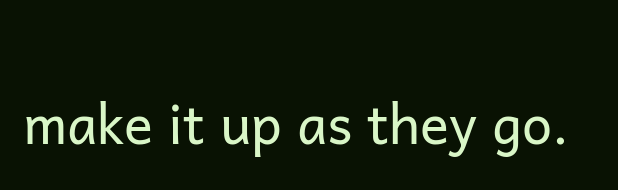make it up as they go.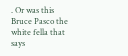. Or was this Bruce Pasco the white fella that says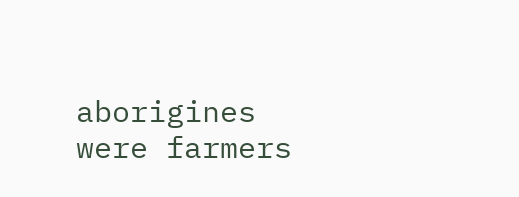aborigines were farmers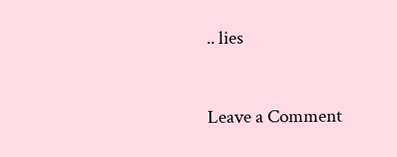.. lies


Leave a Comment